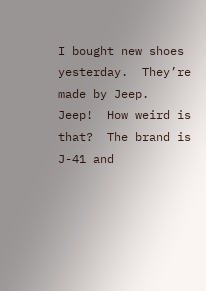I bought new shoes yesterday.  They’re made by Jeep.  Jeep!  How weird is that?  The brand is J-41 and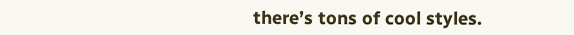there’s tons of cool styles.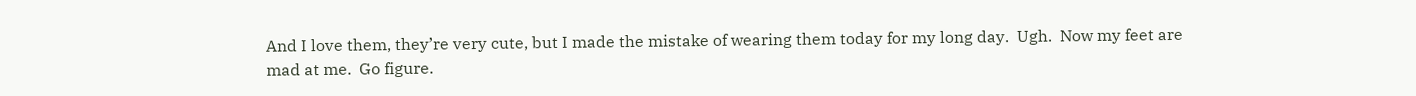And I love them, they’re very cute, but I made the mistake of wearing them today for my long day.  Ugh.  Now my feet are mad at me.  Go figure.